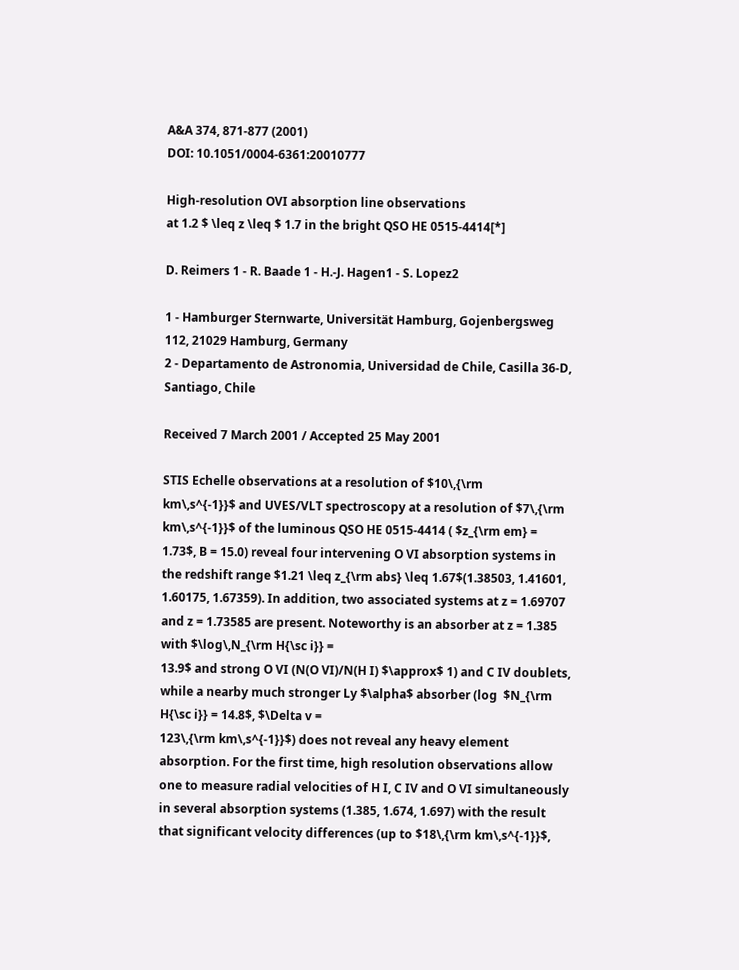A&A 374, 871-877 (2001)
DOI: 10.1051/0004-6361:20010777

High-resolution OVI absorption line observations
at 1.2 $ \leq z \leq $ 1.7 in the bright QSO HE 0515-4414[*]

D. Reimers 1 - R. Baade 1 - H.-J. Hagen1 - S. Lopez2

1 - Hamburger Sternwarte, Universität Hamburg, Gojenbergsweg 112, 21029 Hamburg, Germany
2 - Departamento de Astronomia, Universidad de Chile, Casilla 36-D, Santiago, Chile

Received 7 March 2001 / Accepted 25 May 2001

STIS Echelle observations at a resolution of $10\,{\rm
km\,s^{-1}}$ and UVES/VLT spectroscopy at a resolution of $7\,{\rm
km\,s^{-1}}$ of the luminous QSO HE 0515-4414 ( $z_{\rm em} =
1.73$, B = 15.0) reveal four intervening O VI absorption systems in the redshift range $1.21 \leq z_{\rm abs} \leq 1.67$(1.38503, 1.41601, 1.60175, 1.67359). In addition, two associated systems at z = 1.69707 and z = 1.73585 are present. Noteworthy is an absorber at z = 1.385 with $\log\,N_{\rm H{\sc i}} =
13.9$ and strong O VI (N(O VI)/N(H I) $\approx$ 1) and C IV doublets, while a nearby much stronger Ly $\alpha$ absorber (log  $N_{\rm H{\sc i}} = 14.8$, $\Delta v =
123\,{\rm km\,s^{-1}}$) does not reveal any heavy element absorption. For the first time, high resolution observations allow one to measure radial velocities of H I, C IV and O VI simultaneously in several absorption systems (1.385, 1.674, 1.697) with the result that significant velocity differences (up to $18\,{\rm km\,s^{-1}}$,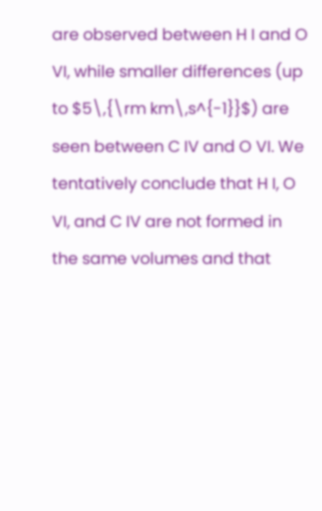are observed between H I and O VI, while smaller differences (up to $5\,{\rm km\,s^{-1}}$) are seen between C IV and O VI. We tentatively conclude that H I, O VI, and C IV are not formed in the same volumes and that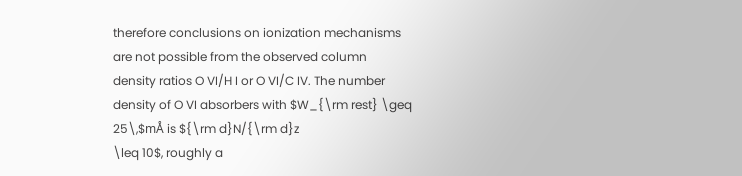therefore conclusions on ionization mechanisms are not possible from the observed column density ratios O VI/H I or O VI/C IV. The number density of O VI absorbers with $W_{\rm rest} \geq 25\,$mÅ is ${\rm d}N/{\rm d}z
\leq 10$, roughly a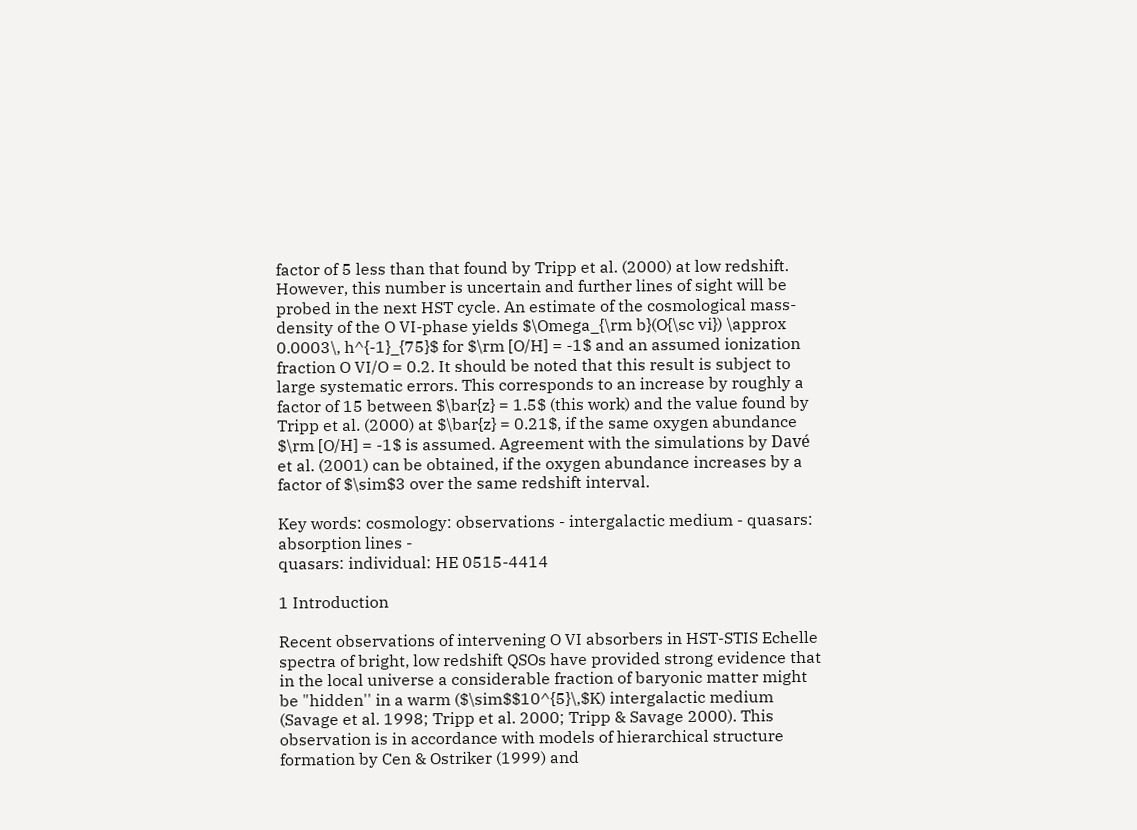factor of 5 less than that found by Tripp et al. (2000) at low redshift. However, this number is uncertain and further lines of sight will be probed in the next HST cycle. An estimate of the cosmological mass-density of the O VI-phase yields $\Omega_{\rm b}(O{\sc vi}) \approx
0.0003\, h^{-1}_{75}$ for $\rm [O/H] = -1$ and an assumed ionization fraction O VI/O = 0.2. It should be noted that this result is subject to large systematic errors. This corresponds to an increase by roughly a factor of 15 between $\bar{z} = 1.5$ (this work) and the value found by Tripp et al. (2000) at $\bar{z} = 0.21$, if the same oxygen abundance $\rm [O/H] = -1$ is assumed. Agreement with the simulations by Davé et al. (2001) can be obtained, if the oxygen abundance increases by a factor of $\sim$3 over the same redshift interval.

Key words: cosmology: observations - intergalactic medium - quasars: absorption lines -
quasars: individual: HE 0515-4414

1 Introduction

Recent observations of intervening O VI absorbers in HST-STIS Echelle spectra of bright, low redshift QSOs have provided strong evidence that in the local universe a considerable fraction of baryonic matter might be "hidden'' in a warm ($\sim$$10^{5}\,$K) intergalactic medium (Savage et al. 1998; Tripp et al. 2000; Tripp & Savage 2000). This observation is in accordance with models of hierarchical structure formation by Cen & Ostriker (1999) and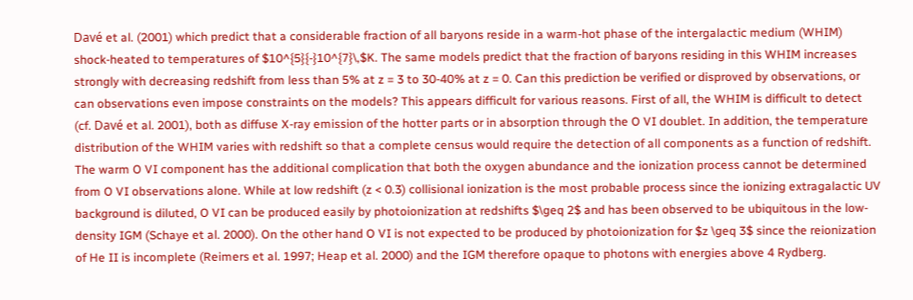Davé et al. (2001) which predict that a considerable fraction of all baryons reside in a warm-hot phase of the intergalactic medium (WHIM) shock-heated to temperatures of $10^{5}{-}10^{7}\,$K. The same models predict that the fraction of baryons residing in this WHIM increases strongly with decreasing redshift from less than 5% at z = 3 to 30-40% at z = 0. Can this prediction be verified or disproved by observations, or can observations even impose constraints on the models? This appears difficult for various reasons. First of all, the WHIM is difficult to detect (cf. Davé et al. 2001), both as diffuse X-ray emission of the hotter parts or in absorption through the O VI doublet. In addition, the temperature distribution of the WHIM varies with redshift so that a complete census would require the detection of all components as a function of redshift. The warm O VI component has the additional complication that both the oxygen abundance and the ionization process cannot be determined from O VI observations alone. While at low redshift (z < 0.3) collisional ionization is the most probable process since the ionizing extragalactic UV background is diluted, O VI can be produced easily by photoionization at redshifts $\geq 2$ and has been observed to be ubiquitous in the low-density IGM (Schaye et al. 2000). On the other hand O VI is not expected to be produced by photoionization for $z \geq 3$ since the reionization of He II is incomplete (Reimers et al. 1997; Heap et al. 2000) and the IGM therefore opaque to photons with energies above 4 Rydberg.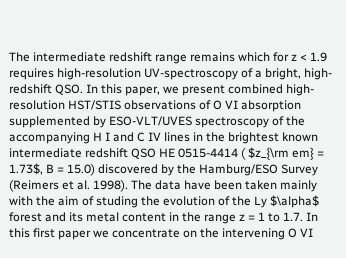The intermediate redshift range remains which for z < 1.9 requires high-resolution UV-spectroscopy of a bright, high-redshift QSO. In this paper, we present combined high-resolution HST/STIS observations of O VI absorption supplemented by ESO-VLT/UVES spectroscopy of the accompanying H I and C IV lines in the brightest known intermediate redshift QSO HE 0515-4414 ( $z_{\rm em} =
1.73$, B = 15.0) discovered by the Hamburg/ESO Survey (Reimers et al. 1998). The data have been taken mainly with the aim of studing the evolution of the Ly $\alpha$ forest and its metal content in the range z = 1 to 1.7. In this first paper we concentrate on the intervening O VI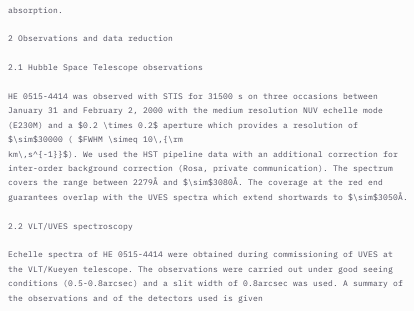absorption.

2 Observations and data reduction

2.1 Hubble Space Telescope observations

HE 0515-4414 was observed with STIS for 31500 s on three occasions between January 31 and February 2, 2000 with the medium resolution NUV echelle mode (E230M) and a $0.2 \times 0.2$ aperture which provides a resolution of $\sim$30000 ( $FWHM \simeq 10\,{\rm
km\,s^{-1}}$). We used the HST pipeline data with an additional correction for inter-order background correction (Rosa, private communication). The spectrum covers the range between 2279Å and $\sim$3080Å. The coverage at the red end guarantees overlap with the UVES spectra which extend shortwards to $\sim$3050Å.

2.2 VLT/UVES spectroscopy

Echelle spectra of HE 0515-4414 were obtained during commissioning of UVES at the VLT/Kueyen telescope. The observations were carried out under good seeing conditions (0.5-0.8arcsec) and a slit width of 0.8arcsec was used. A summary of the observations and of the detectors used is given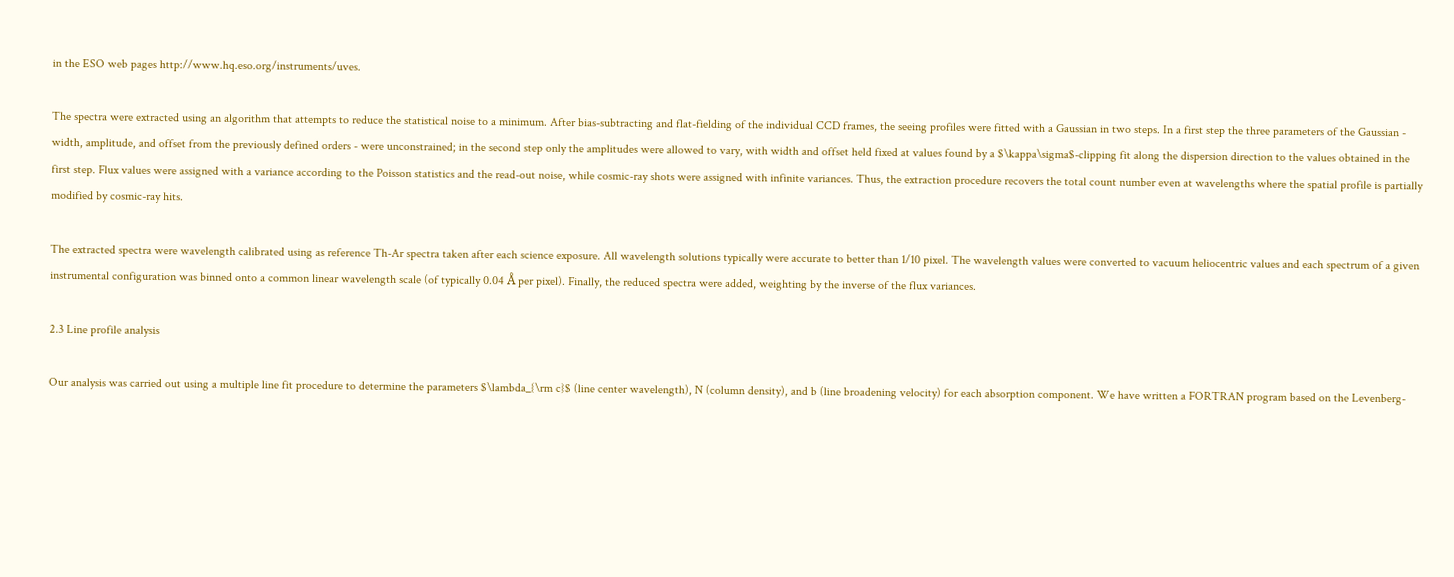in the ESO web pages http://www.hq.eso.org/instruments/uves.

The spectra were extracted using an algorithm that attempts to reduce the statistical noise to a minimum. After bias-subtracting and flat-fielding of the individual CCD frames, the seeing profiles were fitted with a Gaussian in two steps. In a first step the three parameters of the Gaussian - width, amplitude, and offset from the previously defined orders - were unconstrained; in the second step only the amplitudes were allowed to vary, with width and offset held fixed at values found by a $\kappa\sigma$-clipping fit along the dispersion direction to the values obtained in the first step. Flux values were assigned with a variance according to the Poisson statistics and the read-out noise, while cosmic-ray shots were assigned with infinite variances. Thus, the extraction procedure recovers the total count number even at wavelengths where the spatial profile is partially modified by cosmic-ray hits.

The extracted spectra were wavelength calibrated using as reference Th-Ar spectra taken after each science exposure. All wavelength solutions typically were accurate to better than 1/10 pixel. The wavelength values were converted to vacuum heliocentric values and each spectrum of a given instrumental configuration was binned onto a common linear wavelength scale (of typically 0.04 Å per pixel). Finally, the reduced spectra were added, weighting by the inverse of the flux variances.

2.3 Line profile analysis

Our analysis was carried out using a multiple line fit procedure to determine the parameters $\lambda_{\rm c}$ (line center wavelength), N (column density), and b (line broadening velocity) for each absorption component. We have written a FORTRAN program based on the Levenberg-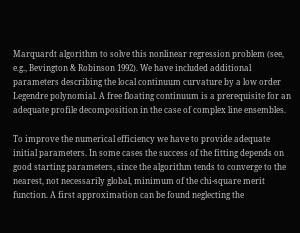Marquardt algorithm to solve this nonlinear regression problem (see, e.g., Bevington & Robinson 1992). We have included additional parameters describing the local continuum curvature by a low order Legendre polynomial. A free floating continuum is a prerequisite for an adequate profile decomposition in the case of complex line ensembles.

To improve the numerical efficiency we have to provide adequate initial parameters. In some cases the success of the fitting depends on good starting parameters, since the algorithm tends to converge to the nearest, not necessarily global, minimum of the chi-square merit function. A first approximation can be found neglecting the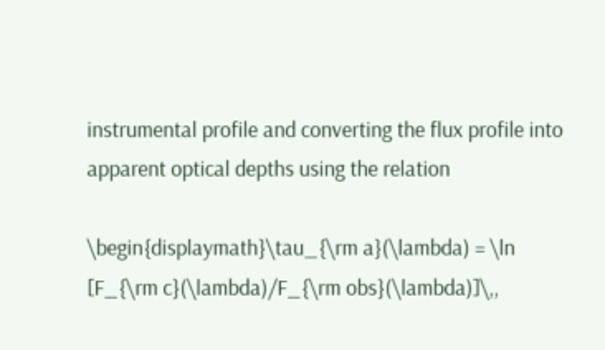instrumental profile and converting the flux profile into apparent optical depths using the relation

\begin{displaymath}\tau_{\rm a}(\lambda) = \ln [F_{\rm c}(\lambda)/F_{\rm obs}(\lambda)]\,,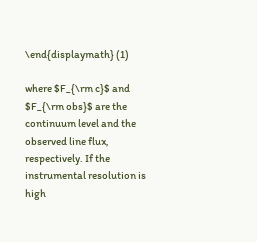\end{displaymath} (1)

where $F_{\rm c}$ and $F_{\rm obs}$ are the continuum level and the observed line flux, respectively. If the instrumental resolution is high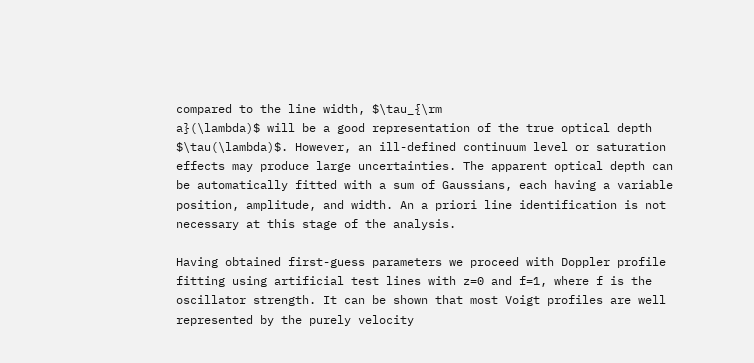compared to the line width, $\tau_{\rm
a}(\lambda)$ will be a good representation of the true optical depth $\tau(\lambda)$. However, an ill-defined continuum level or saturation effects may produce large uncertainties. The apparent optical depth can be automatically fitted with a sum of Gaussians, each having a variable position, amplitude, and width. An a priori line identification is not necessary at this stage of the analysis.

Having obtained first-guess parameters we proceed with Doppler profile fitting using artificial test lines with z=0 and f=1, where f is the oscillator strength. It can be shown that most Voigt profiles are well represented by the purely velocity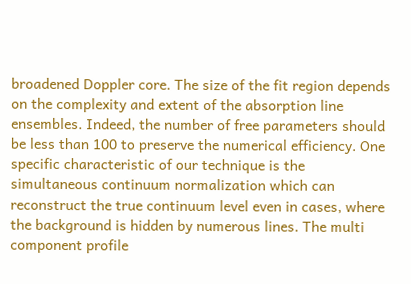broadened Doppler core. The size of the fit region depends on the complexity and extent of the absorption line ensembles. Indeed, the number of free parameters should be less than 100 to preserve the numerical efficiency. One specific characteristic of our technique is the simultaneous continuum normalization which can reconstruct the true continuum level even in cases, where the background is hidden by numerous lines. The multi component profile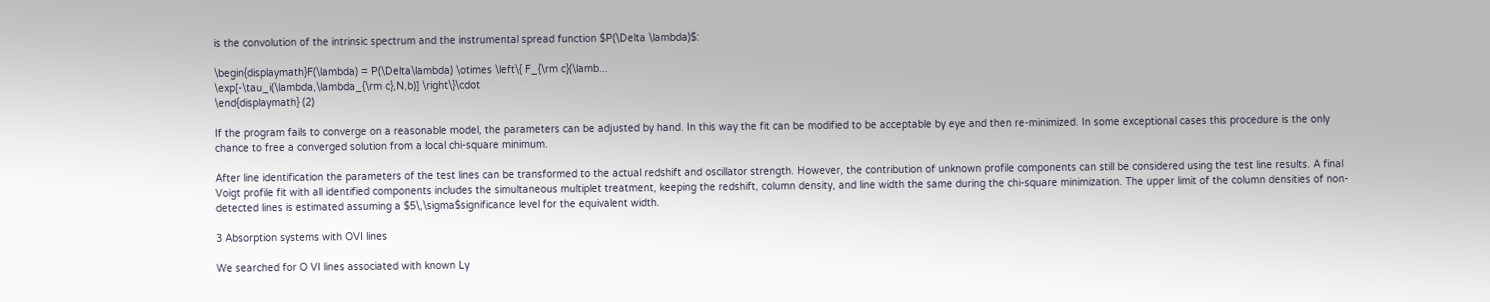is the convolution of the intrinsic spectrum and the instrumental spread function $P(\Delta \lambda)$:

\begin{displaymath}F(\lambda) = P(\Delta\lambda) \otimes \left\{ F_{\rm c}(\lamb...
\exp[-\tau_i(\lambda,\lambda_{\rm c},N,b)] \right\}\cdot
\end{displaymath} (2)

If the program fails to converge on a reasonable model, the parameters can be adjusted by hand. In this way the fit can be modified to be acceptable by eye and then re-minimized. In some exceptional cases this procedure is the only chance to free a converged solution from a local chi-square minimum.

After line identification the parameters of the test lines can be transformed to the actual redshift and oscillator strength. However, the contribution of unknown profile components can still be considered using the test line results. A final Voigt profile fit with all identified components includes the simultaneous multiplet treatment, keeping the redshift, column density, and line width the same during the chi-square minimization. The upper limit of the column densities of non-detected lines is estimated assuming a $5\,\sigma$significance level for the equivalent width.

3 Absorption systems with OVI lines

We searched for O VI lines associated with known Ly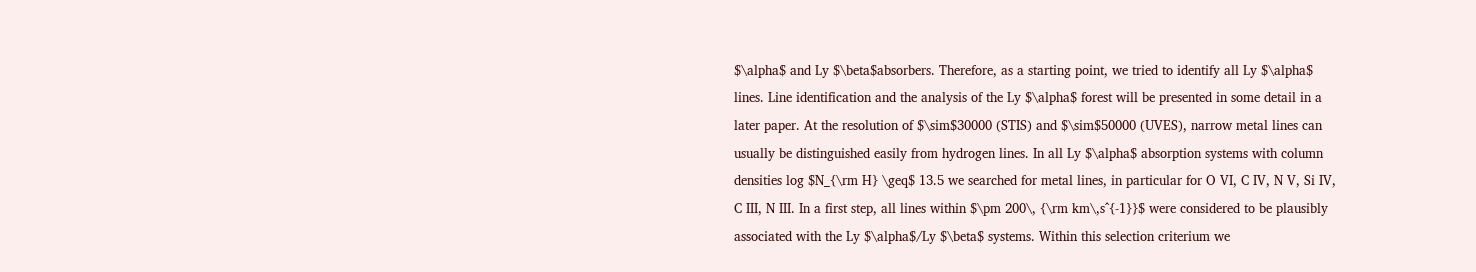$\alpha$ and Ly $\beta$absorbers. Therefore, as a starting point, we tried to identify all Ly $\alpha$ lines. Line identification and the analysis of the Ly $\alpha$ forest will be presented in some detail in a later paper. At the resolution of $\sim$30000 (STIS) and $\sim$50000 (UVES), narrow metal lines can usually be distinguished easily from hydrogen lines. In all Ly $\alpha$ absorption systems with column densities log $N_{\rm H} \geq$ 13.5 we searched for metal lines, in particular for O VI, C IV, N V, Si IV, C III, N III. In a first step, all lines within $\pm 200\, {\rm km\,s^{-1}}$ were considered to be plausibly associated with the Ly $\alpha$/Ly $\beta$ systems. Within this selection criterium we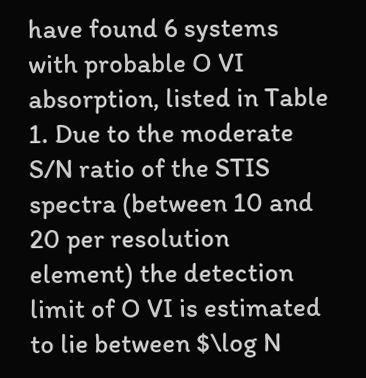have found 6 systems with probable O VI absorption, listed in Table 1. Due to the moderate S/N ratio of the STIS spectra (between 10 and 20 per resolution element) the detection limit of O VI is estimated to lie between $\log N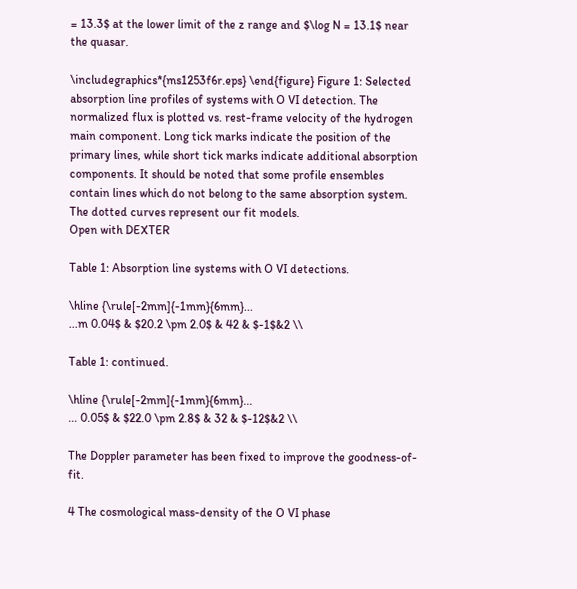= 13.3$ at the lower limit of the z range and $\log N = 13.1$ near the quasar.

\includegraphics*{ms1253f6r.eps} \end{figure} Figure 1: Selected absorption line profiles of systems with O VI detection. The normalized flux is plotted vs. rest-frame velocity of the hydrogen main component. Long tick marks indicate the position of the primary lines, while short tick marks indicate additional absorption components. It should be noted that some profile ensembles contain lines which do not belong to the same absorption system. The dotted curves represent our fit models.
Open with DEXTER

Table 1: Absorption line systems with O VI detections.

\hline {\rule[-2mm]{-1mm}{6mm}...
...m 0.04$ & $20.2 \pm 2.0$ & 42 & $-1$&2 \\

Table 1: continued.

\hline {\rule[-2mm]{-1mm}{6mm}...
... 0.05$ & $22.0 \pm 2.8$ & 32 & $-12$&2 \\

The Doppler parameter has been fixed to improve the goodness-of-fit.

4 The cosmological mass-density of the O VI phase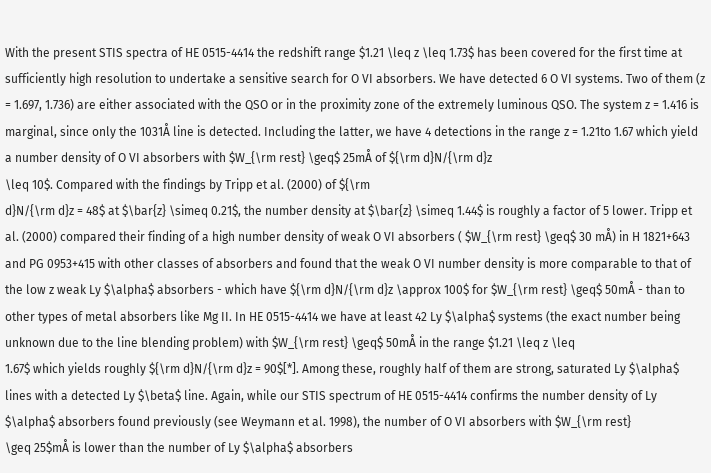With the present STIS spectra of HE 0515-4414 the redshift range $1.21 \leq z \leq 1.73$ has been covered for the first time at sufficiently high resolution to undertake a sensitive search for O VI absorbers. We have detected 6 O VI systems. Two of them (z = 1.697, 1.736) are either associated with the QSO or in the proximity zone of the extremely luminous QSO. The system z = 1.416 is marginal, since only the 1031Å line is detected. Including the latter, we have 4 detections in the range z = 1.21to 1.67 which yield a number density of O VI absorbers with $W_{\rm rest} \geq$ 25mÅ of ${\rm d}N/{\rm d}z
\leq 10$. Compared with the findings by Tripp et al. (2000) of ${\rm
d}N/{\rm d}z = 48$ at $\bar{z} \simeq 0.21$, the number density at $\bar{z} \simeq 1.44$ is roughly a factor of 5 lower. Tripp et al. (2000) compared their finding of a high number density of weak O VI absorbers ( $W_{\rm rest} \geq$ 30 mÅ) in H 1821+643 and PG 0953+415 with other classes of absorbers and found that the weak O VI number density is more comparable to that of the low z weak Ly $\alpha$ absorbers - which have ${\rm d}N/{\rm d}z \approx 100$ for $W_{\rm rest} \geq$ 50mÅ - than to other types of metal absorbers like Mg II. In HE 0515-4414 we have at least 42 Ly $\alpha$ systems (the exact number being unknown due to the line blending problem) with $W_{\rm rest} \geq$ 50mÅ in the range $1.21 \leq z \leq
1.67$ which yields roughly ${\rm d}N/{\rm d}z = 90$[*]. Among these, roughly half of them are strong, saturated Ly $\alpha$ lines with a detected Ly $\beta$ line. Again, while our STIS spectrum of HE 0515-4414 confirms the number density of Ly $\alpha$ absorbers found previously (see Weymann et al. 1998), the number of O VI absorbers with $W_{\rm rest}
\geq 25$mÅ is lower than the number of Ly $\alpha$ absorbers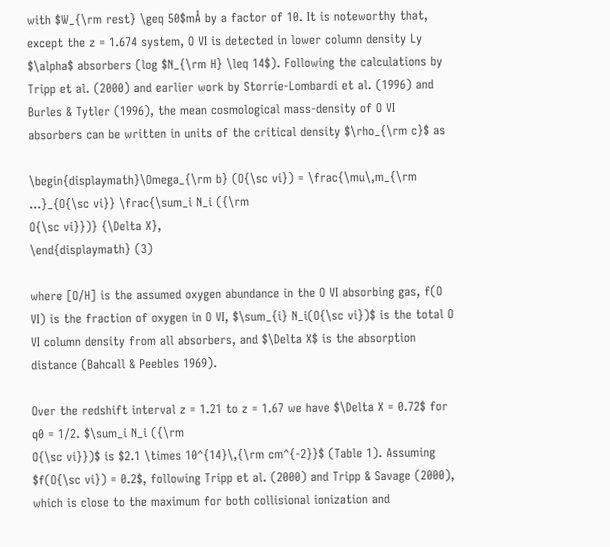with $W_{\rm rest} \geq 50$mÅ by a factor of 10. It is noteworthy that, except the z = 1.674 system, O VI is detected in lower column density Ly $\alpha$ absorbers (log $N_{\rm H} \leq 14$). Following the calculations by Tripp et al. (2000) and earlier work by Storrie-Lombardi et al. (1996) and Burles & Tytler (1996), the mean cosmological mass-density of O VI absorbers can be written in units of the critical density $\rho_{\rm c}$ as

\begin{displaymath}\Omega_{\rm b} (O{\sc vi}) = \frac{\mu\,m_{\rm
...}_{O{\sc vi}} \frac{\sum_i N_i ({\rm
O{\sc vi}})} {\Delta X},
\end{displaymath} (3)

where [O/H] is the assumed oxygen abundance in the O VI absorbing gas, f(O VI) is the fraction of oxygen in O VI, $\sum_{i} N_i(O{\sc vi})$ is the total O VI column density from all absorbers, and $\Delta X$ is the absorption distance (Bahcall & Peebles 1969).

Over the redshift interval z = 1.21 to z = 1.67 we have $\Delta X = 0.72$ for q0 = 1/2. $\sum_i N_i ({\rm
O{\sc vi}})$ is $2.1 \times 10^{14}\,{\rm cm^{-2}}$ (Table 1). Assuming $f(O{\sc vi}) = 0.2$, following Tripp et al. (2000) and Tripp & Savage (2000), which is close to the maximum for both collisional ionization and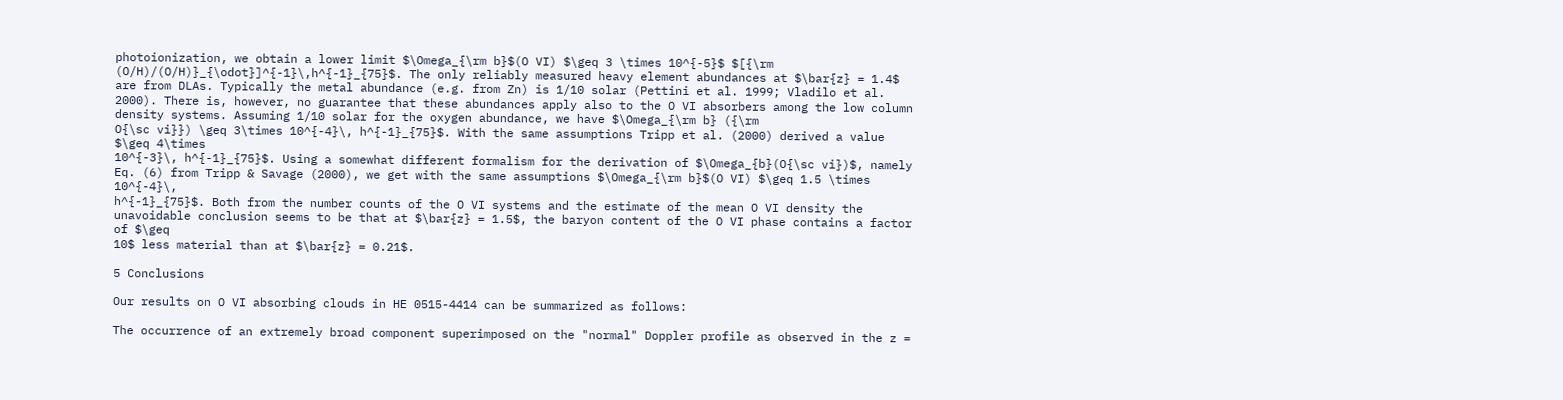photoionization, we obtain a lower limit $\Omega_{\rm b}$(O VI) $\geq 3 \times 10^{-5}$ $[{\rm (O/H)/(O/H)}_{\odot}]^{-1}\,h^{-1}_{75}$. The only reliably measured heavy element abundances at $\bar{z} = 1.4$ are from DLAs. Typically the metal abundance (e.g. from Zn) is 1/10 solar (Pettini et al. 1999; Vladilo et al. 2000). There is, however, no guarantee that these abundances apply also to the O VI absorbers among the low column density systems. Assuming 1/10 solar for the oxygen abundance, we have $\Omega_{\rm b} ({\rm
O{\sc vi}}) \geq 3\times 10^{-4}\, h^{-1}_{75}$. With the same assumptions Tripp et al. (2000) derived a value $\geq 4\times
10^{-3}\, h^{-1}_{75}$. Using a somewhat different formalism for the derivation of $\Omega_{b}(O{\sc vi})$, namely Eq. (6) from Tripp & Savage (2000), we get with the same assumptions $\Omega_{\rm b}$(O VI) $\geq 1.5 \times 10^{-4}\,
h^{-1}_{75}$. Both from the number counts of the O VI systems and the estimate of the mean O VI density the unavoidable conclusion seems to be that at $\bar{z} = 1.5$, the baryon content of the O VI phase contains a factor of $\geq
10$ less material than at $\bar{z} = 0.21$.

5 Conclusions

Our results on O VI absorbing clouds in HE 0515-4414 can be summarized as follows:

The occurrence of an extremely broad component superimposed on the "normal" Doppler profile as observed in the z =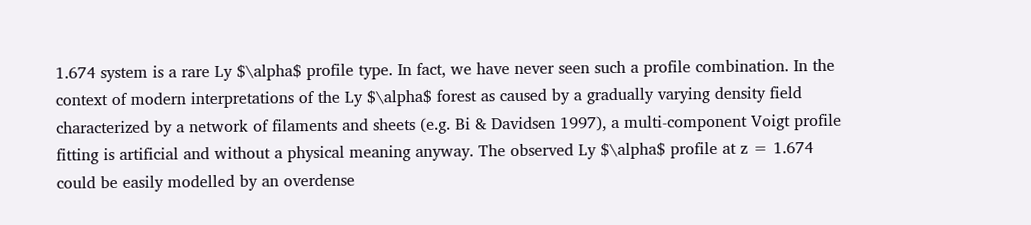1.674 system is a rare Ly $\alpha$ profile type. In fact, we have never seen such a profile combination. In the context of modern interpretations of the Ly $\alpha$ forest as caused by a gradually varying density field characterized by a network of filaments and sheets (e.g. Bi & Davidsen 1997), a multi-component Voigt profile fitting is artificial and without a physical meaning anyway. The observed Ly $\alpha$ profile at z = 1.674 could be easily modelled by an overdense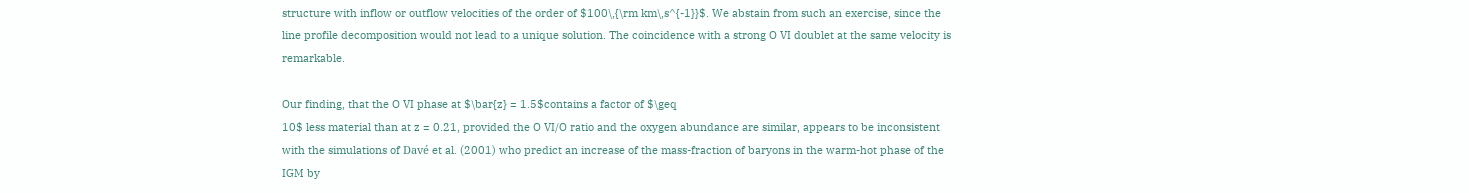structure with inflow or outflow velocities of the order of $100\,{\rm km\,s^{-1}}$. We abstain from such an exercise, since the line profile decomposition would not lead to a unique solution. The coincidence with a strong O VI doublet at the same velocity is remarkable.

Our finding, that the O VI phase at $\bar{z} = 1.5$contains a factor of $\geq
10$ less material than at z = 0.21, provided the O VI/O ratio and the oxygen abundance are similar, appears to be inconsistent with the simulations of Davé et al. (2001) who predict an increase of the mass-fraction of baryons in the warm-hot phase of the IGM by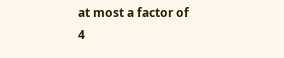at most a factor of 4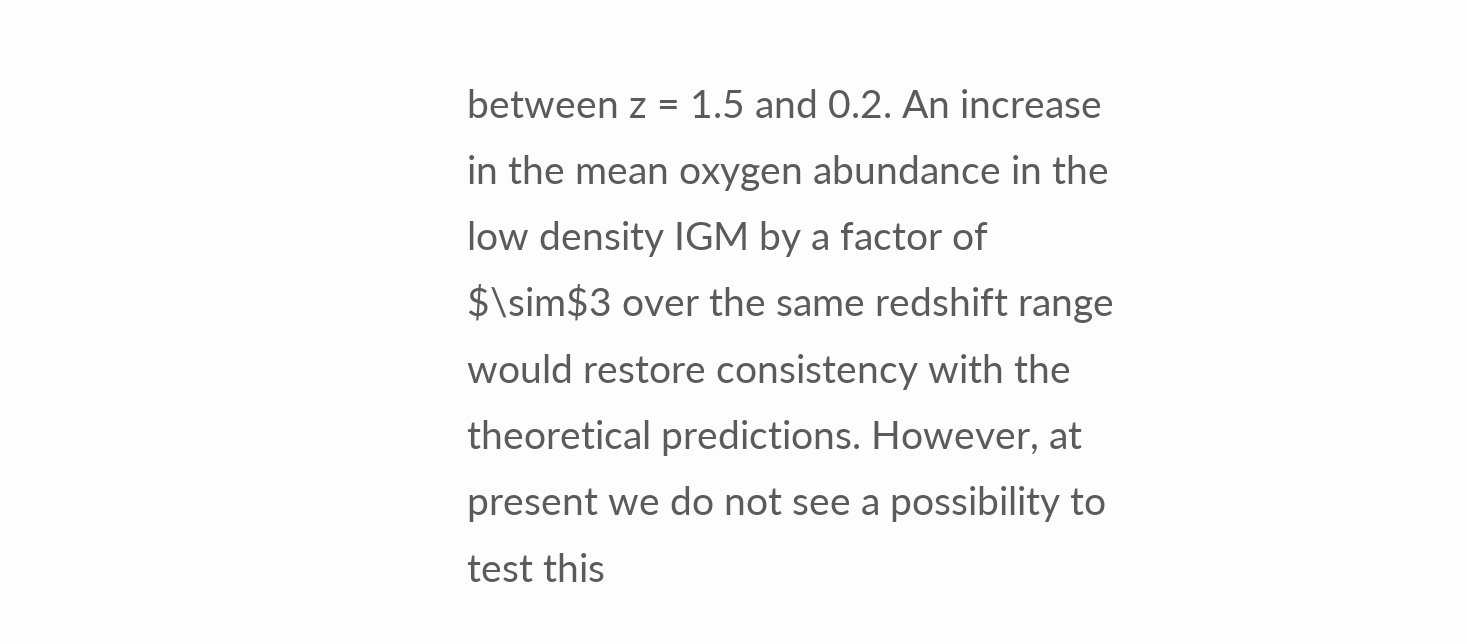between z = 1.5 and 0.2. An increase in the mean oxygen abundance in the low density IGM by a factor of $\sim$3 over the same redshift range would restore consistency with the theoretical predictions. However, at present we do not see a possibility to test this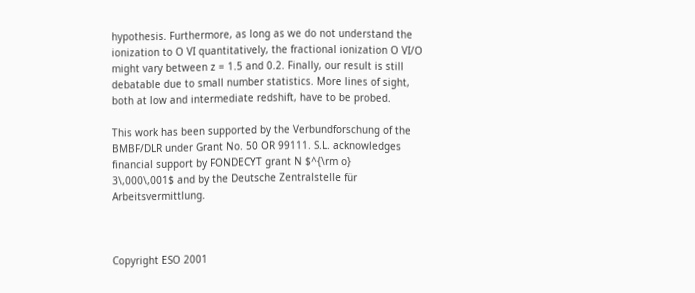hypothesis. Furthermore, as long as we do not understand the ionization to O VI quantitatively, the fractional ionization O VI/O might vary between z = 1.5 and 0.2. Finally, our result is still debatable due to small number statistics. More lines of sight, both at low and intermediate redshift, have to be probed.

This work has been supported by the Verbundforschung of the BMBF/DLR under Grant No. 50 OR 99111. S.L. acknowledges financial support by FONDECYT grant N $^{\rm o}
3\,000\,001$ and by the Deutsche Zentralstelle für Arbeitsvermittlung.



Copyright ESO 2001